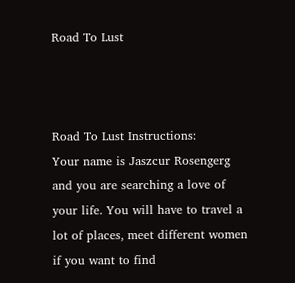Road To Lust



Road To Lust Instructions:
Your name is Jaszcur Rosengerg and you are searching a love of your life. You will have to travel a lot of places, meet different women if you want to find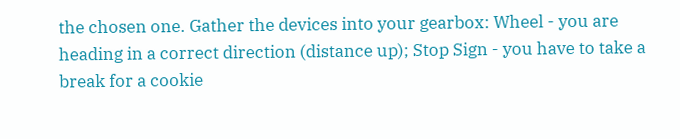the chosen one. Gather the devices into your gearbox: Wheel - you are heading in a correct direction (distance up); Stop Sign - you have to take a break for a cookie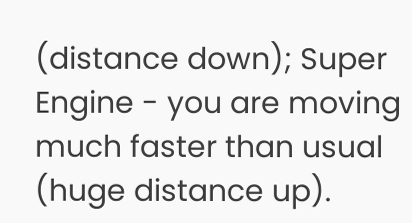(distance down); Super Engine - you are moving much faster than usual (huge distance up).